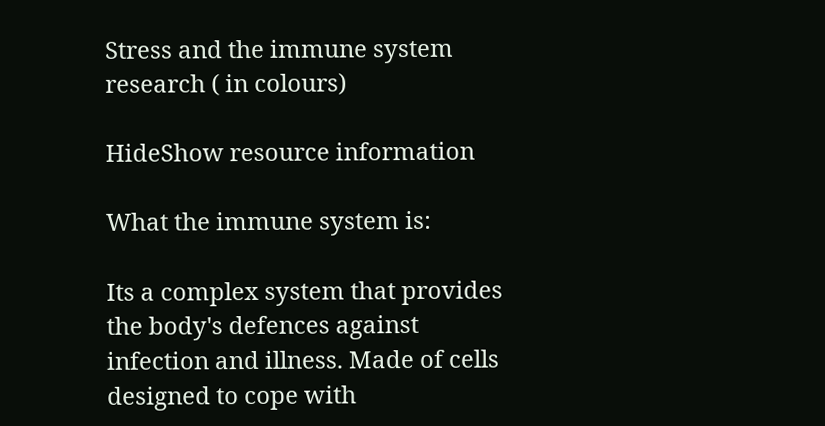Stress and the immune system research ( in colours)

HideShow resource information

What the immune system is:

Its a complex system that provides the body's defences against infection and illness. Made of cells designed to cope with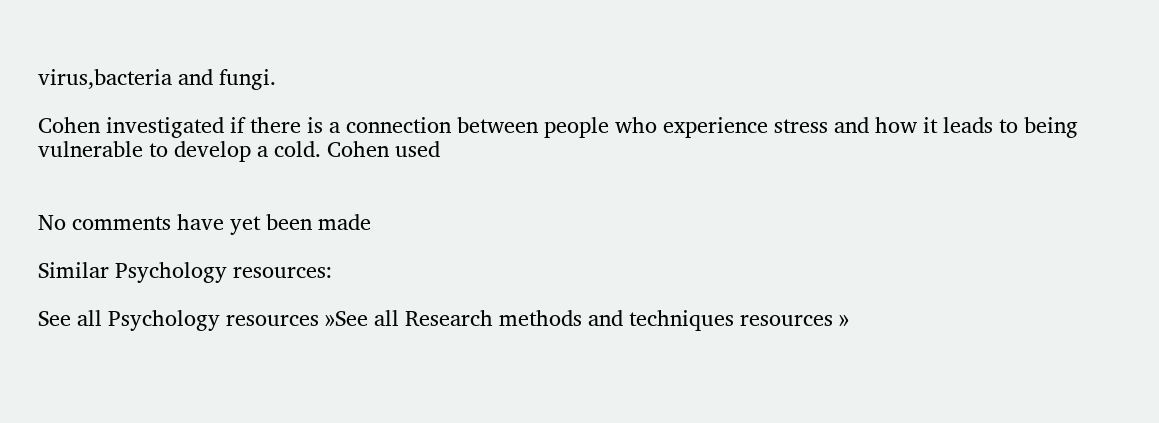virus,bacteria and fungi.

Cohen investigated if there is a connection between people who experience stress and how it leads to being vulnerable to develop a cold. Cohen used


No comments have yet been made

Similar Psychology resources:

See all Psychology resources »See all Research methods and techniques resources »